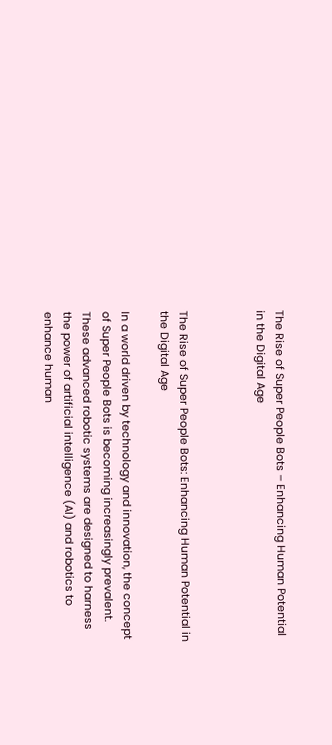The Rise of Super People Bots – Enhancing Human Potential in the Digital Age



The Rise of Super People Bots: Enhancing Human Potential in the Digital Age

In a world driven by technology and innovation, the concept of Super People Bots is becoming increasingly prevalent. These advanced robotic systems are designed to harness the power of artificial intelligence (AI) and robotics to enhance human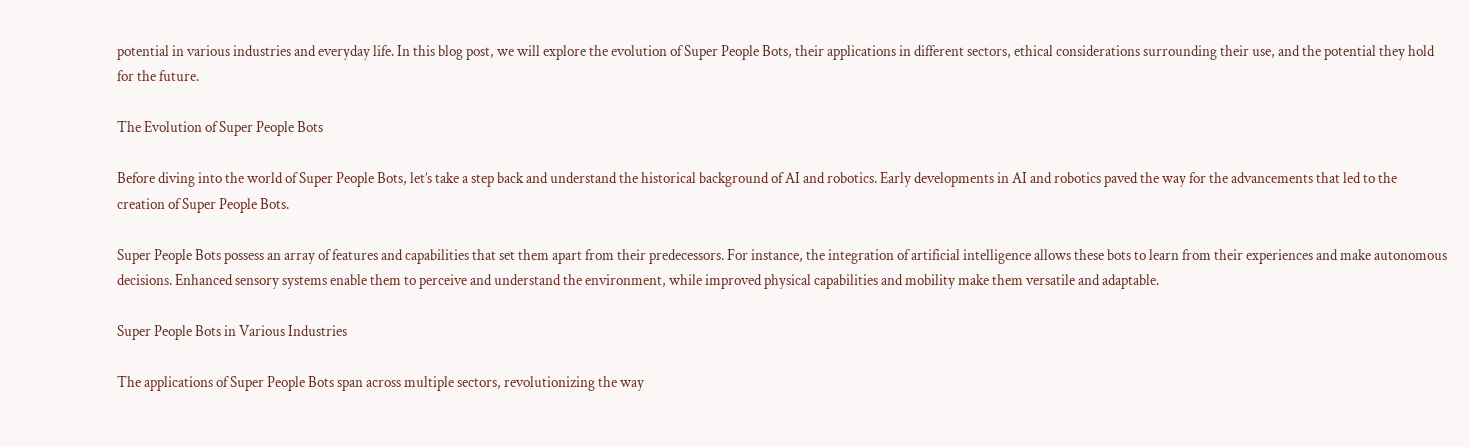potential in various industries and everyday life. In this blog post, we will explore the evolution of Super People Bots, their applications in different sectors, ethical considerations surrounding their use, and the potential they hold for the future.

The Evolution of Super People Bots

Before diving into the world of Super People Bots, let’s take a step back and understand the historical background of AI and robotics. Early developments in AI and robotics paved the way for the advancements that led to the creation of Super People Bots.

Super People Bots possess an array of features and capabilities that set them apart from their predecessors. For instance, the integration of artificial intelligence allows these bots to learn from their experiences and make autonomous decisions. Enhanced sensory systems enable them to perceive and understand the environment, while improved physical capabilities and mobility make them versatile and adaptable.

Super People Bots in Various Industries

The applications of Super People Bots span across multiple sectors, revolutionizing the way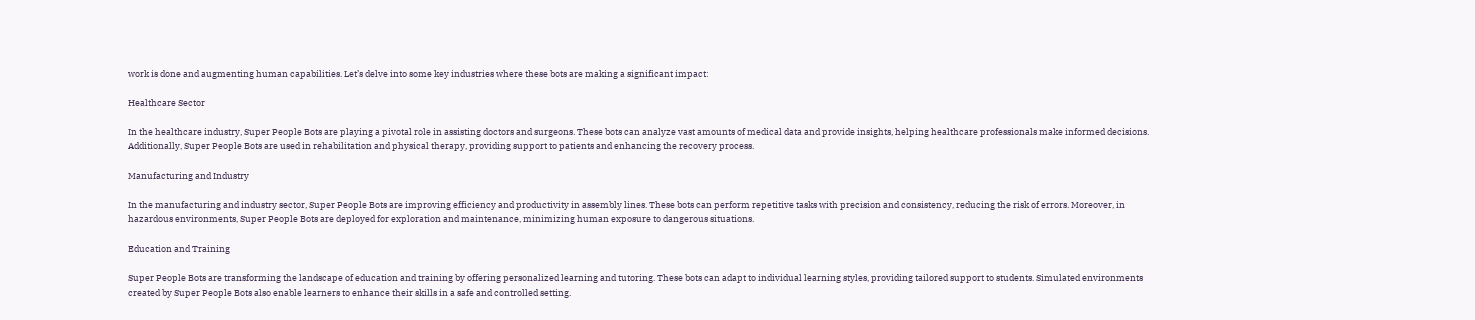work is done and augmenting human capabilities. Let’s delve into some key industries where these bots are making a significant impact:

Healthcare Sector

In the healthcare industry, Super People Bots are playing a pivotal role in assisting doctors and surgeons. These bots can analyze vast amounts of medical data and provide insights, helping healthcare professionals make informed decisions. Additionally, Super People Bots are used in rehabilitation and physical therapy, providing support to patients and enhancing the recovery process.

Manufacturing and Industry

In the manufacturing and industry sector, Super People Bots are improving efficiency and productivity in assembly lines. These bots can perform repetitive tasks with precision and consistency, reducing the risk of errors. Moreover, in hazardous environments, Super People Bots are deployed for exploration and maintenance, minimizing human exposure to dangerous situations.

Education and Training

Super People Bots are transforming the landscape of education and training by offering personalized learning and tutoring. These bots can adapt to individual learning styles, providing tailored support to students. Simulated environments created by Super People Bots also enable learners to enhance their skills in a safe and controlled setting.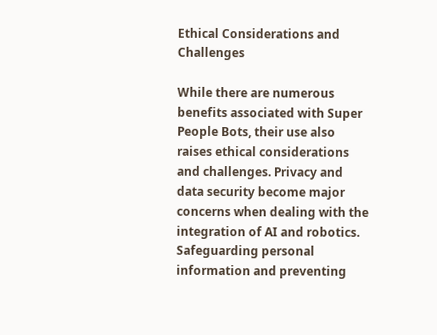Ethical Considerations and Challenges

While there are numerous benefits associated with Super People Bots, their use also raises ethical considerations and challenges. Privacy and data security become major concerns when dealing with the integration of AI and robotics. Safeguarding personal information and preventing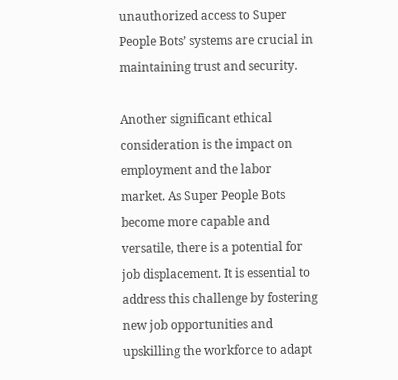unauthorized access to Super People Bots’ systems are crucial in maintaining trust and security.

Another significant ethical consideration is the impact on employment and the labor market. As Super People Bots become more capable and versatile, there is a potential for job displacement. It is essential to address this challenge by fostering new job opportunities and upskilling the workforce to adapt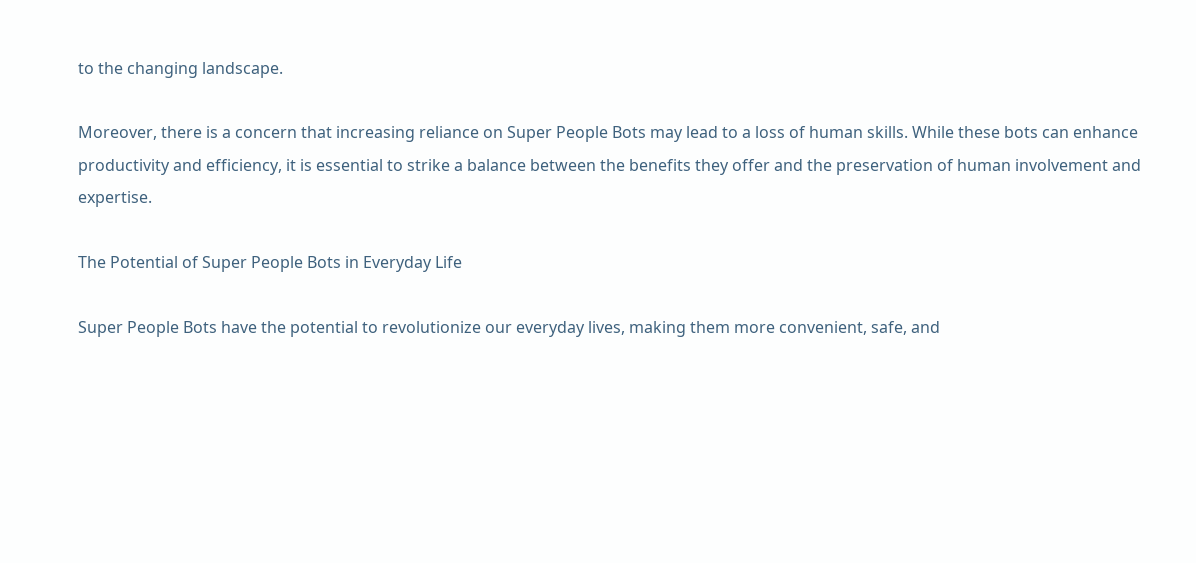to the changing landscape.

Moreover, there is a concern that increasing reliance on Super People Bots may lead to a loss of human skills. While these bots can enhance productivity and efficiency, it is essential to strike a balance between the benefits they offer and the preservation of human involvement and expertise.

The Potential of Super People Bots in Everyday Life

Super People Bots have the potential to revolutionize our everyday lives, making them more convenient, safe, and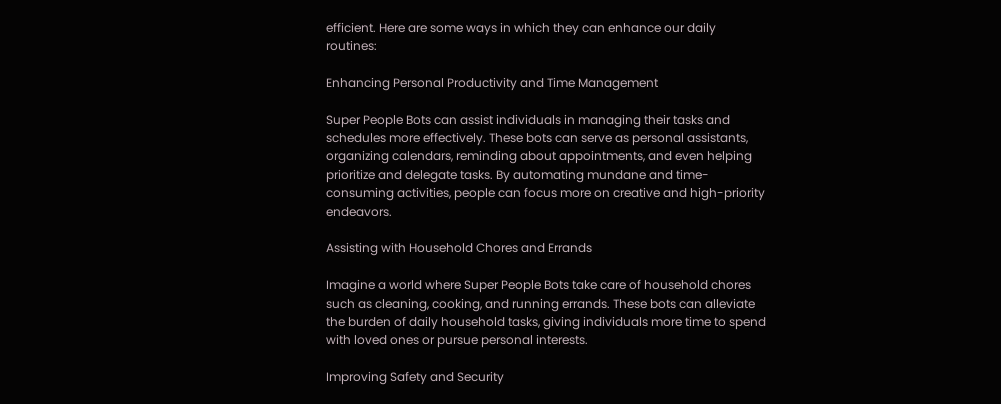efficient. Here are some ways in which they can enhance our daily routines:

Enhancing Personal Productivity and Time Management

Super People Bots can assist individuals in managing their tasks and schedules more effectively. These bots can serve as personal assistants, organizing calendars, reminding about appointments, and even helping prioritize and delegate tasks. By automating mundane and time-consuming activities, people can focus more on creative and high-priority endeavors.

Assisting with Household Chores and Errands

Imagine a world where Super People Bots take care of household chores such as cleaning, cooking, and running errands. These bots can alleviate the burden of daily household tasks, giving individuals more time to spend with loved ones or pursue personal interests.

Improving Safety and Security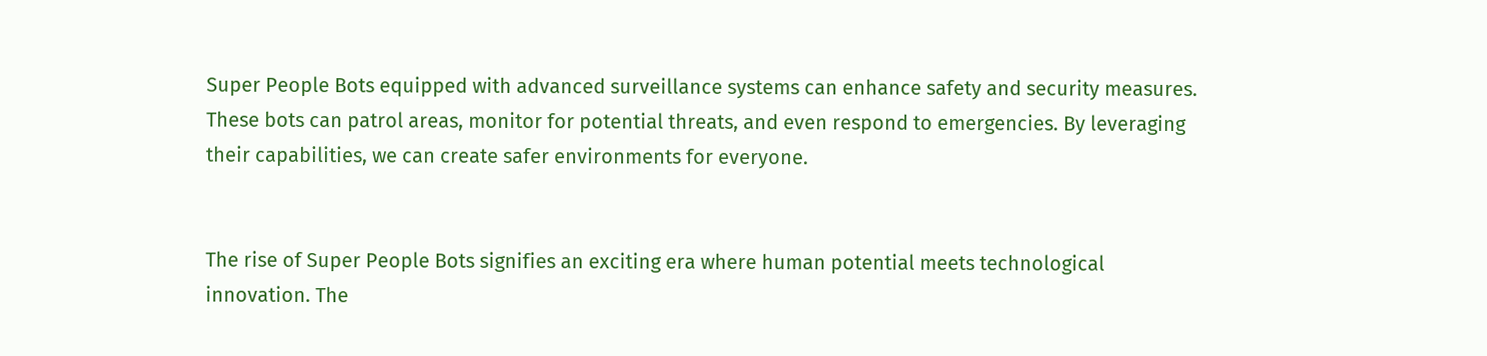Super People Bots equipped with advanced surveillance systems can enhance safety and security measures. These bots can patrol areas, monitor for potential threats, and even respond to emergencies. By leveraging their capabilities, we can create safer environments for everyone.


The rise of Super People Bots signifies an exciting era where human potential meets technological innovation. The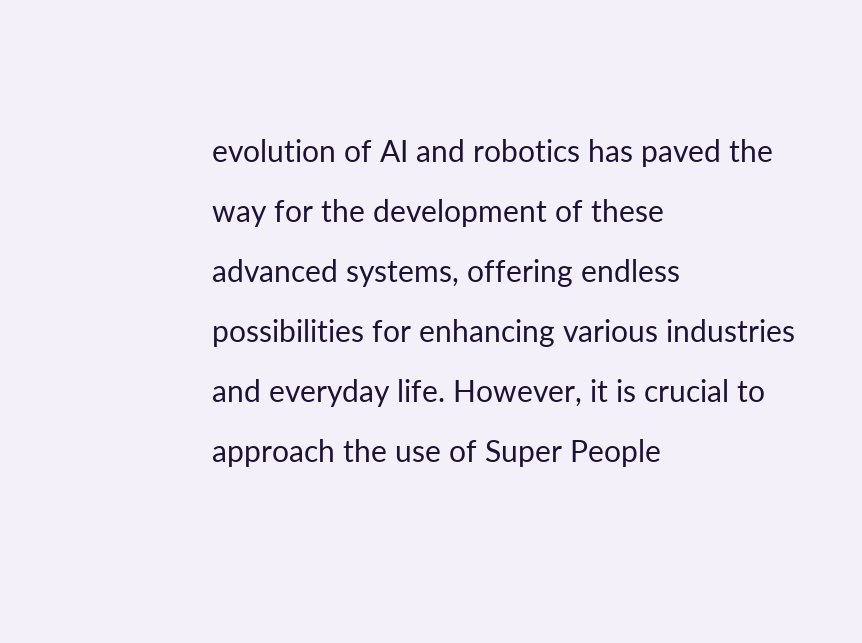evolution of AI and robotics has paved the way for the development of these advanced systems, offering endless possibilities for enhancing various industries and everyday life. However, it is crucial to approach the use of Super People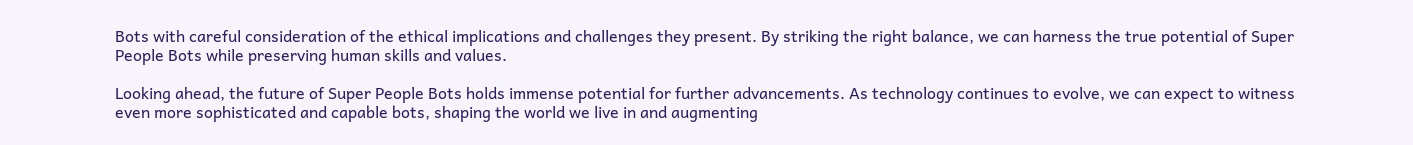Bots with careful consideration of the ethical implications and challenges they present. By striking the right balance, we can harness the true potential of Super People Bots while preserving human skills and values.

Looking ahead, the future of Super People Bots holds immense potential for further advancements. As technology continues to evolve, we can expect to witness even more sophisticated and capable bots, shaping the world we live in and augmenting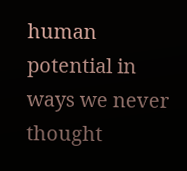human potential in ways we never thought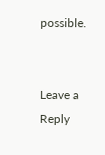possible.


Leave a Reply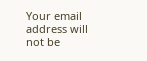Your email address will not be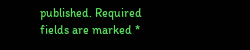published. Required fields are marked *